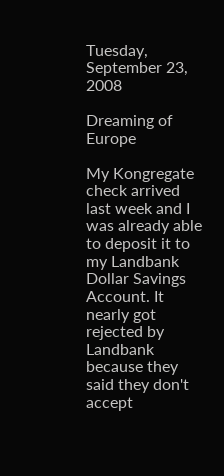Tuesday, September 23, 2008

Dreaming of Europe

My Kongregate check arrived last week and I was already able to deposit it to my Landbank Dollar Savings Account. It nearly got rejected by Landbank because they said they don't accept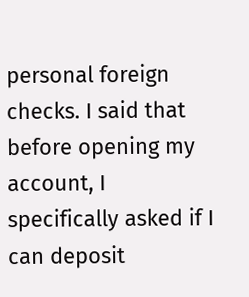personal foreign checks. I said that before opening my account, I specifically asked if I can deposit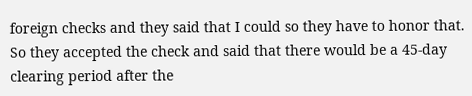foreign checks and they said that I could so they have to honor that. So they accepted the check and said that there would be a 45-day clearing period after the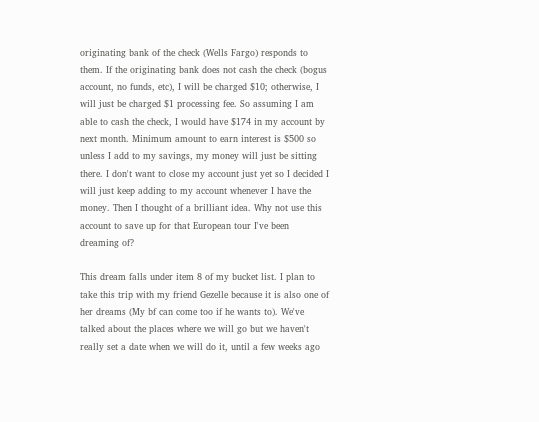originating bank of the check (Wells Fargo) responds to them. If the originating bank does not cash the check (bogus account, no funds, etc), I will be charged $10; otherwise, I will just be charged $1 processing fee. So assuming I am able to cash the check, I would have $174 in my account by next month. Minimum amount to earn interest is $500 so unless I add to my savings, my money will just be sitting there. I don't want to close my account just yet so I decided I will just keep adding to my account whenever I have the money. Then I thought of a brilliant idea. Why not use this account to save up for that European tour I've been dreaming of?

This dream falls under item 8 of my bucket list. I plan to take this trip with my friend Gezelle because it is also one of her dreams (My bf can come too if he wants to). We've talked about the places where we will go but we haven't really set a date when we will do it, until a few weeks ago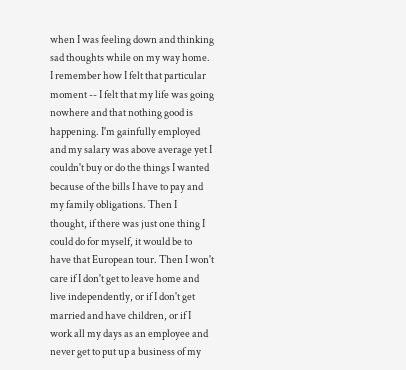when I was feeling down and thinking sad thoughts while on my way home. I remember how I felt that particular moment -- I felt that my life was going nowhere and that nothing good is happening. I'm gainfully employed and my salary was above average yet I couldn't buy or do the things I wanted because of the bills I have to pay and my family obligations. Then I thought, if there was just one thing I could do for myself, it would be to have that European tour. Then I won't care if I don't get to leave home and live independently, or if I don't get married and have children, or if I work all my days as an employee and never get to put up a business of my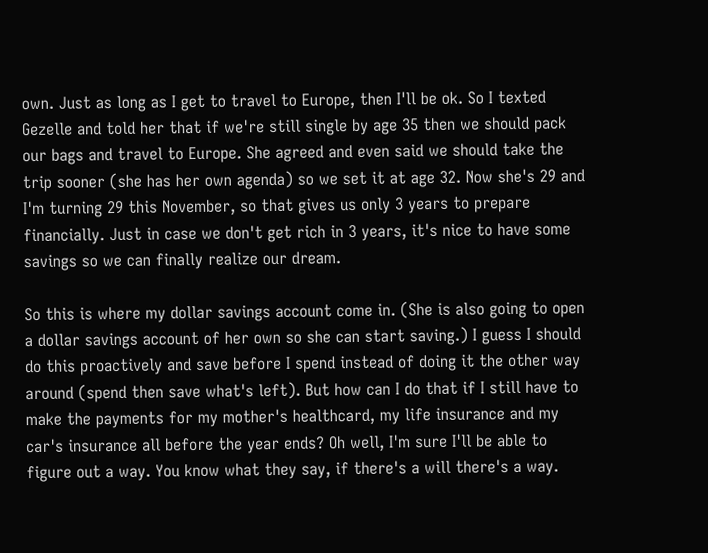own. Just as long as I get to travel to Europe, then I'll be ok. So I texted Gezelle and told her that if we're still single by age 35 then we should pack our bags and travel to Europe. She agreed and even said we should take the trip sooner (she has her own agenda) so we set it at age 32. Now she's 29 and I'm turning 29 this November, so that gives us only 3 years to prepare financially. Just in case we don't get rich in 3 years, it's nice to have some savings so we can finally realize our dream.

So this is where my dollar savings account come in. (She is also going to open a dollar savings account of her own so she can start saving.) I guess I should do this proactively and save before I spend instead of doing it the other way around (spend then save what's left). But how can I do that if I still have to make the payments for my mother's healthcard, my life insurance and my car's insurance all before the year ends? Oh well, I'm sure I'll be able to figure out a way. You know what they say, if there's a will there's a way.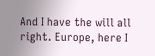And I have the will all right. Europe, here I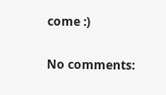come :)

No comments: